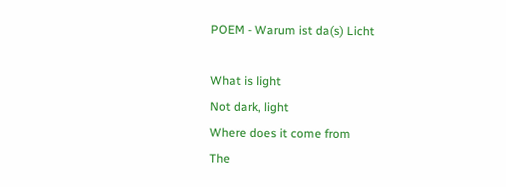POEM - Warum ist da(s) Licht

What is light
Not dark, light
Where does it come from
The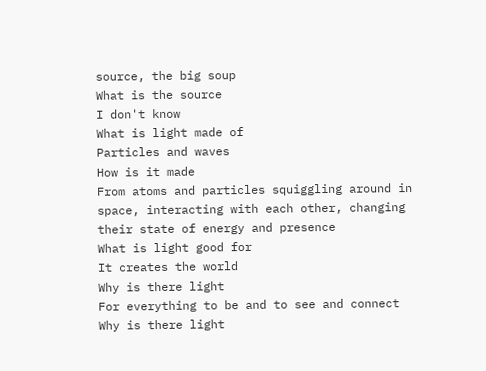source, the big soup
What is the source
I don't know
What is light made of
Particles and waves
How is it made
From atoms and particles squiggling around in space, interacting with each other, changing their state of energy and presence
What is light good for
It creates the world
Why is there light
For everything to be and to see and connect
Why is there light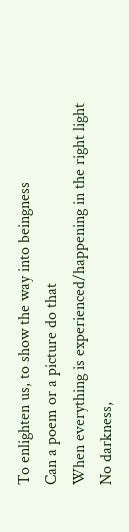To enlighten us, to show the way into beingness
Can a poem or a picture do that
When everything is experienced/happening in the right light
No darkness,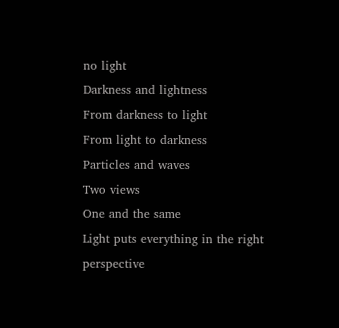no light
Darkness and lightness
From darkness to light
From light to darkness
Particles and waves
Two views
One and the same
Light puts everything in the right perspective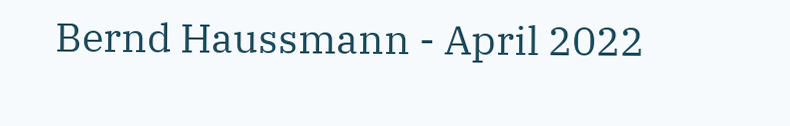Bernd Haussmann - April 2022